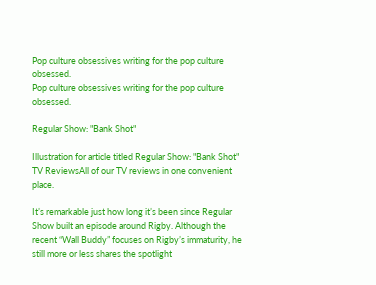Pop culture obsessives writing for the pop culture obsessed.
Pop culture obsessives writing for the pop culture obsessed.

Regular Show: "Bank Shot"

Illustration for article titled Regular Show: "Bank Shot"
TV ReviewsAll of our TV reviews in one convenient place.

It’s remarkable just how long it’s been since Regular Show built an episode around Rigby. Although the recent “Wall Buddy” focuses on Rigby’s immaturity, he still more or less shares the spotlight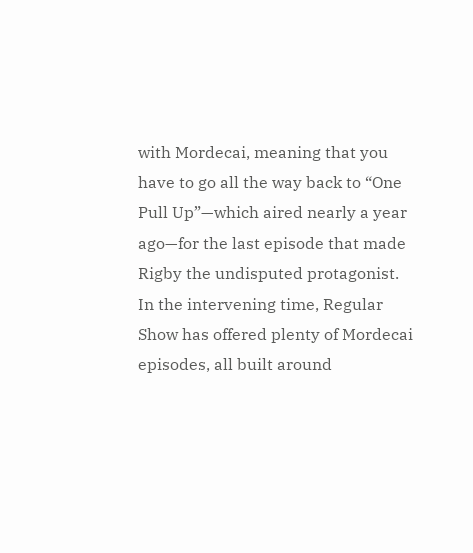with Mordecai, meaning that you have to go all the way back to “One Pull Up”—which aired nearly a year ago—for the last episode that made Rigby the undisputed protagonist. In the intervening time, Regular Show has offered plenty of Mordecai episodes, all built around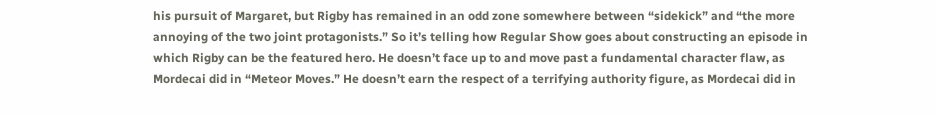his pursuit of Margaret, but Rigby has remained in an odd zone somewhere between “sidekick” and “the more annoying of the two joint protagonists.” So it’s telling how Regular Show goes about constructing an episode in which Rigby can be the featured hero. He doesn’t face up to and move past a fundamental character flaw, as Mordecai did in “Meteor Moves.” He doesn’t earn the respect of a terrifying authority figure, as Mordecai did in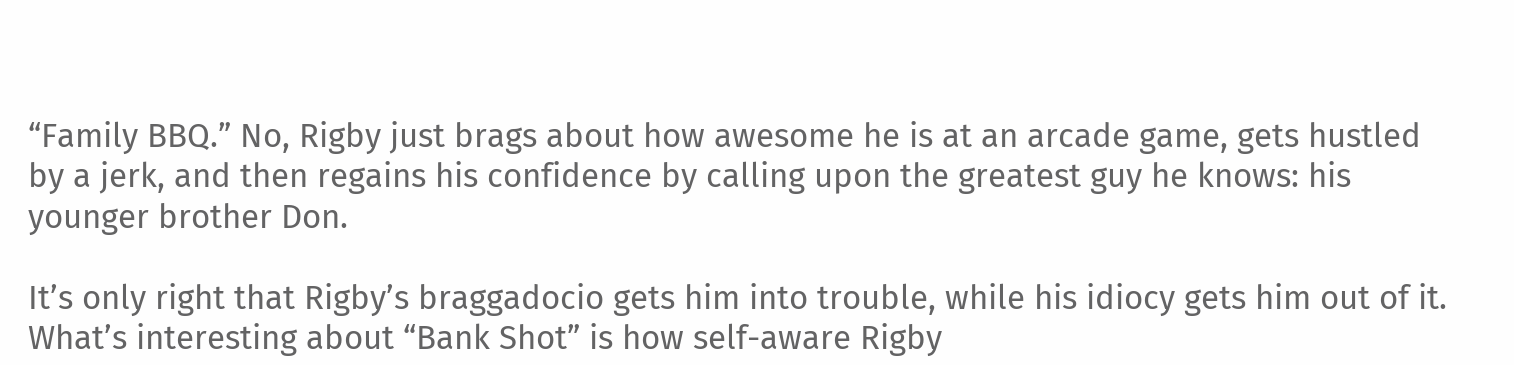“Family BBQ.” No, Rigby just brags about how awesome he is at an arcade game, gets hustled by a jerk, and then regains his confidence by calling upon the greatest guy he knows: his younger brother Don.

It’s only right that Rigby’s braggadocio gets him into trouble, while his idiocy gets him out of it. What’s interesting about “Bank Shot” is how self-aware Rigby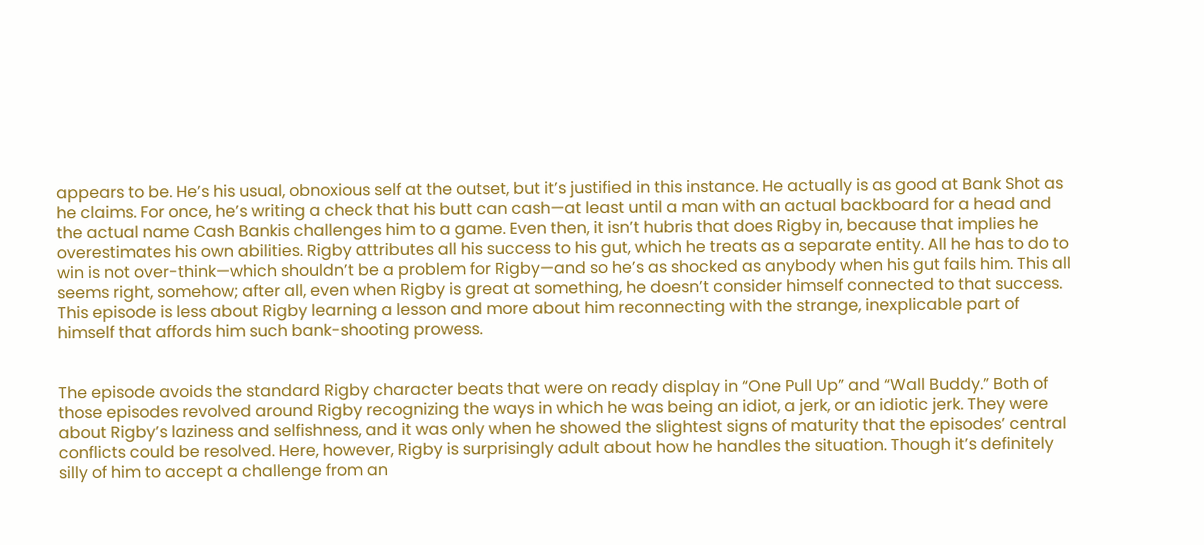appears to be. He’s his usual, obnoxious self at the outset, but it’s justified in this instance. He actually is as good at Bank Shot as he claims. For once, he’s writing a check that his butt can cash—at least until a man with an actual backboard for a head and the actual name Cash Bankis challenges him to a game. Even then, it isn’t hubris that does Rigby in, because that implies he overestimates his own abilities. Rigby attributes all his success to his gut, which he treats as a separate entity. All he has to do to win is not over-think—which shouldn’t be a problem for Rigby—and so he’s as shocked as anybody when his gut fails him. This all seems right, somehow; after all, even when Rigby is great at something, he doesn’t consider himself connected to that success. This episode is less about Rigby learning a lesson and more about him reconnecting with the strange, inexplicable part of himself that affords him such bank-shooting prowess.


The episode avoids the standard Rigby character beats that were on ready display in “One Pull Up” and “Wall Buddy.” Both of those episodes revolved around Rigby recognizing the ways in which he was being an idiot, a jerk, or an idiotic jerk. They were about Rigby’s laziness and selfishness, and it was only when he showed the slightest signs of maturity that the episodes’ central conflicts could be resolved. Here, however, Rigby is surprisingly adult about how he handles the situation. Though it’s definitely silly of him to accept a challenge from an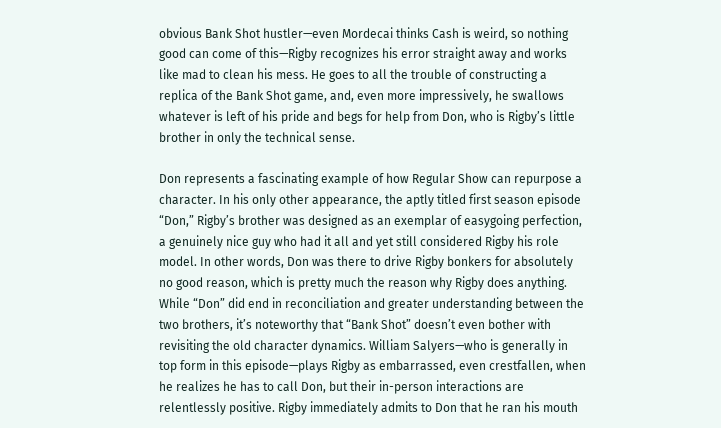obvious Bank Shot hustler—even Mordecai thinks Cash is weird, so nothing good can come of this—Rigby recognizes his error straight away and works like mad to clean his mess. He goes to all the trouble of constructing a replica of the Bank Shot game, and, even more impressively, he swallows whatever is left of his pride and begs for help from Don, who is Rigby’s little brother in only the technical sense.

Don represents a fascinating example of how Regular Show can repurpose a character. In his only other appearance, the aptly titled first season episode “Don,” Rigby’s brother was designed as an exemplar of easygoing perfection, a genuinely nice guy who had it all and yet still considered Rigby his role model. In other words, Don was there to drive Rigby bonkers for absolutely no good reason, which is pretty much the reason why Rigby does anything. While “Don” did end in reconciliation and greater understanding between the two brothers, it’s noteworthy that “Bank Shot” doesn’t even bother with revisiting the old character dynamics. William Salyers—who is generally in top form in this episode—plays Rigby as embarrassed, even crestfallen, when he realizes he has to call Don, but their in-person interactions are relentlessly positive. Rigby immediately admits to Don that he ran his mouth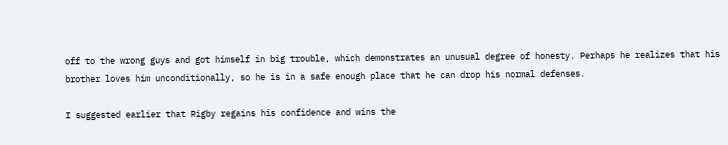off to the wrong guys and got himself in big trouble, which demonstrates an unusual degree of honesty. Perhaps he realizes that his brother loves him unconditionally, so he is in a safe enough place that he can drop his normal defenses.

I suggested earlier that Rigby regains his confidence and wins the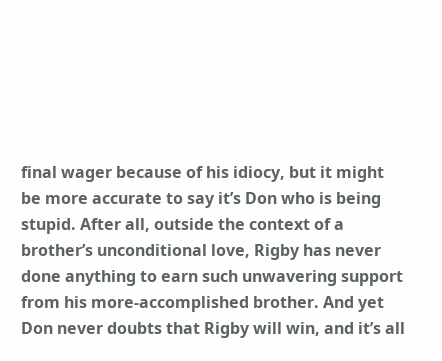final wager because of his idiocy, but it might be more accurate to say it’s Don who is being stupid. After all, outside the context of a brother’s unconditional love, Rigby has never done anything to earn such unwavering support from his more-accomplished brother. And yet Don never doubts that Rigby will win, and it’s all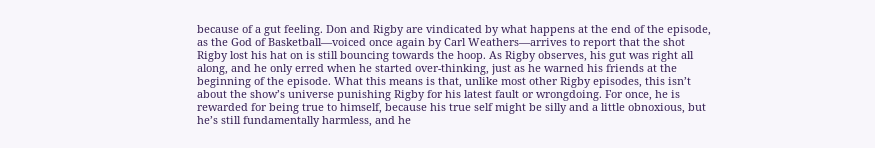because of a gut feeling. Don and Rigby are vindicated by what happens at the end of the episode, as the God of Basketball—voiced once again by Carl Weathers—arrives to report that the shot Rigby lost his hat on is still bouncing towards the hoop. As Rigby observes, his gut was right all along, and he only erred when he started over-thinking, just as he warned his friends at the beginning of the episode. What this means is that, unlike most other Rigby episodes, this isn’t about the show’s universe punishing Rigby for his latest fault or wrongdoing. For once, he is rewarded for being true to himself, because his true self might be silly and a little obnoxious, but he’s still fundamentally harmless, and he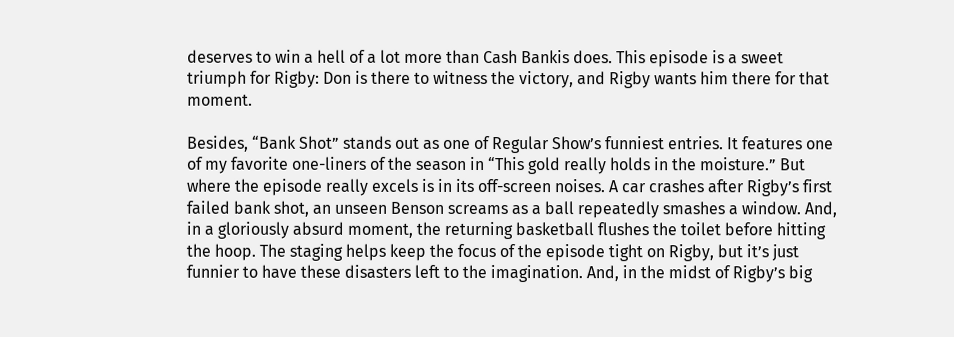deserves to win a hell of a lot more than Cash Bankis does. This episode is a sweet triumph for Rigby: Don is there to witness the victory, and Rigby wants him there for that moment.

Besides, “Bank Shot” stands out as one of Regular Show’s funniest entries. It features one of my favorite one-liners of the season in “This gold really holds in the moisture.” But where the episode really excels is in its off-screen noises. A car crashes after Rigby’s first failed bank shot, an unseen Benson screams as a ball repeatedly smashes a window. And, in a gloriously absurd moment, the returning basketball flushes the toilet before hitting the hoop. The staging helps keep the focus of the episode tight on Rigby, but it’s just funnier to have these disasters left to the imagination. And, in the midst of Rigby’s big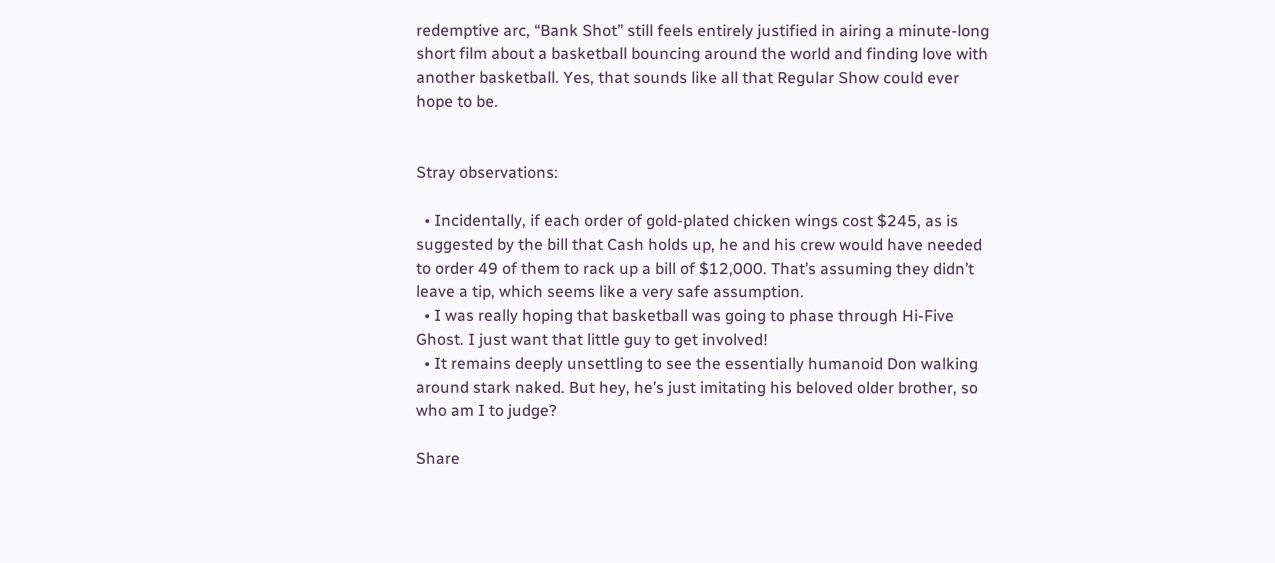redemptive arc, “Bank Shot” still feels entirely justified in airing a minute-long short film about a basketball bouncing around the world and finding love with another basketball. Yes, that sounds like all that Regular Show could ever hope to be.


Stray observations:

  • Incidentally, if each order of gold-plated chicken wings cost $245, as is suggested by the bill that Cash holds up, he and his crew would have needed to order 49 of them to rack up a bill of $12,000. That’s assuming they didn’t leave a tip, which seems like a very safe assumption.
  • I was really hoping that basketball was going to phase through Hi-Five Ghost. I just want that little guy to get involved!
  • It remains deeply unsettling to see the essentially humanoid Don walking around stark naked. But hey, he’s just imitating his beloved older brother, so who am I to judge?

Share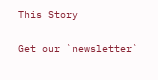This Story

Get our `newsletter`